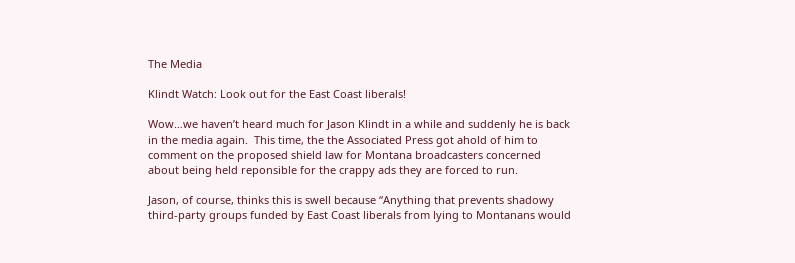The Media

Klindt Watch: Look out for the East Coast liberals!

Wow…we haven’t heard much for Jason Klindt in a while and suddenly he is back in the media again.  This time, the the Associated Press got ahold of him to comment on the proposed shield law for Montana broadcasters concerned about being held reponsible for the crappy ads they are forced to run.

Jason, of course, thinks this is swell because “Anything that prevents shadowy third-party groups funded by East Coast liberals from lying to Montanans would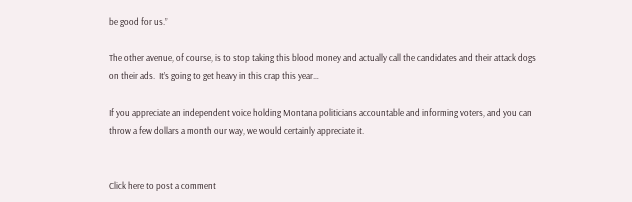be good for us.”

The other avenue, of course, is to stop taking this blood money and actually call the candidates and their attack dogs on their ads.  It’s going to get heavy in this crap this year…

If you appreciate an independent voice holding Montana politicians accountable and informing voters, and you can throw a few dollars a month our way, we would certainly appreciate it.


Click here to post a comment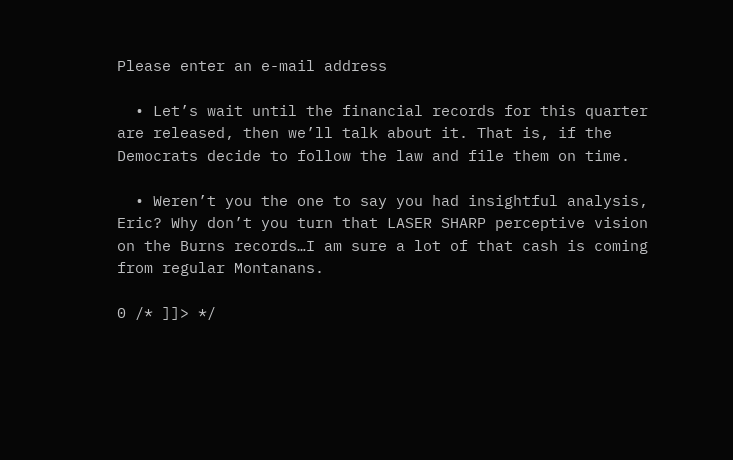Please enter an e-mail address

  • Let’s wait until the financial records for this quarter are released, then we’ll talk about it. That is, if the Democrats decide to follow the law and file them on time.

  • Weren’t you the one to say you had insightful analysis, Eric? Why don’t you turn that LASER SHARP perceptive vision on the Burns records…I am sure a lot of that cash is coming from regular Montanans.

0 /* ]]> */